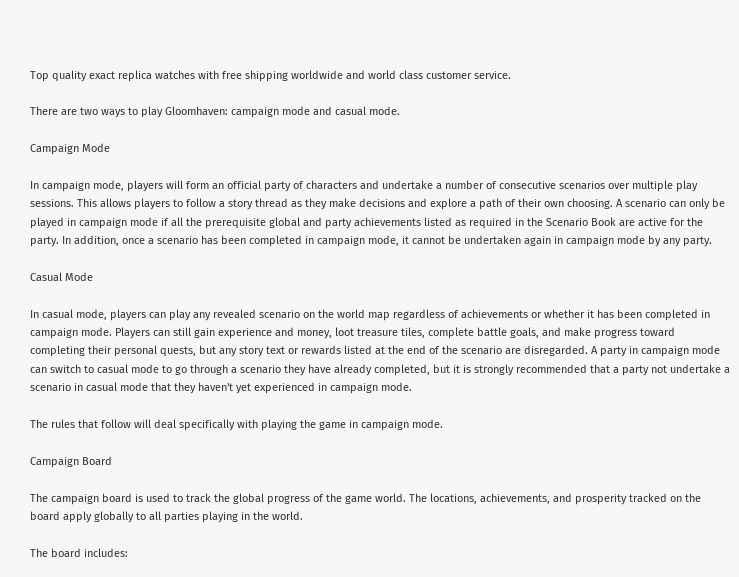Top quality exact replica watches with free shipping worldwide and world class customer service.

There are two ways to play Gloomhaven: campaign mode and casual mode.

Campaign Mode

In campaign mode, players will form an official party of characters and undertake a number of consecutive scenarios over multiple play sessions. This allows players to follow a story thread as they make decisions and explore a path of their own choosing. A scenario can only be played in campaign mode if all the prerequisite global and party achievements listed as required in the Scenario Book are active for the party. In addition, once a scenario has been completed in campaign mode, it cannot be undertaken again in campaign mode by any party.

Casual Mode

In casual mode, players can play any revealed scenario on the world map regardless of achievements or whether it has been completed in campaign mode. Players can still gain experience and money, loot treasure tiles, complete battle goals, and make progress toward completing their personal quests, but any story text or rewards listed at the end of the scenario are disregarded. A party in campaign mode can switch to casual mode to go through a scenario they have already completed, but it is strongly recommended that a party not undertake a scenario in casual mode that they haven't yet experienced in campaign mode.

The rules that follow will deal specifically with playing the game in campaign mode.

Campaign Board

The campaign board is used to track the global progress of the game world. The locations, achievements, and prosperity tracked on the board apply globally to all parties playing in the world.

The board includes: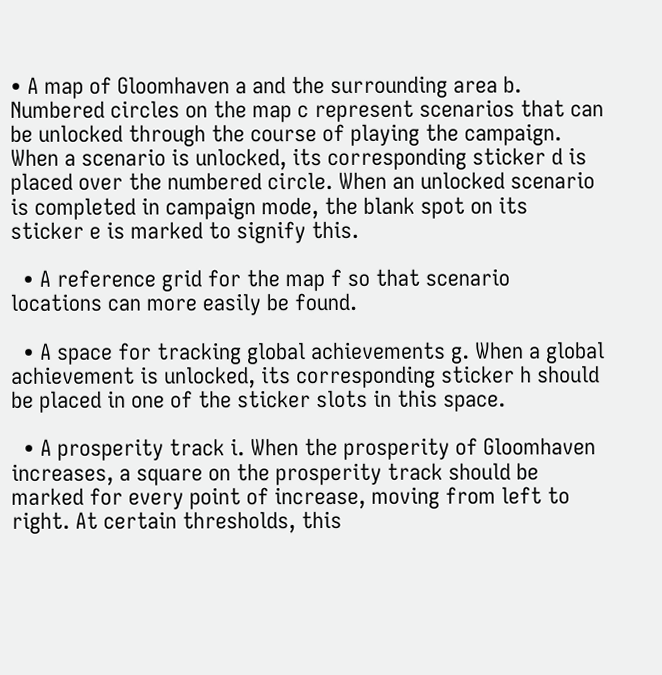• A map of Gloomhaven a and the surrounding area b. Numbered circles on the map c represent scenarios that can be unlocked through the course of playing the campaign. When a scenario is unlocked, its corresponding sticker d is placed over the numbered circle. When an unlocked scenario is completed in campaign mode, the blank spot on its sticker e is marked to signify this.

  • A reference grid for the map f so that scenario locations can more easily be found.

  • A space for tracking global achievements g. When a global achievement is unlocked, its corresponding sticker h should be placed in one of the sticker slots in this space.

  • A prosperity track i. When the prosperity of Gloomhaven increases, a square on the prosperity track should be marked for every point of increase, moving from left to right. At certain thresholds, this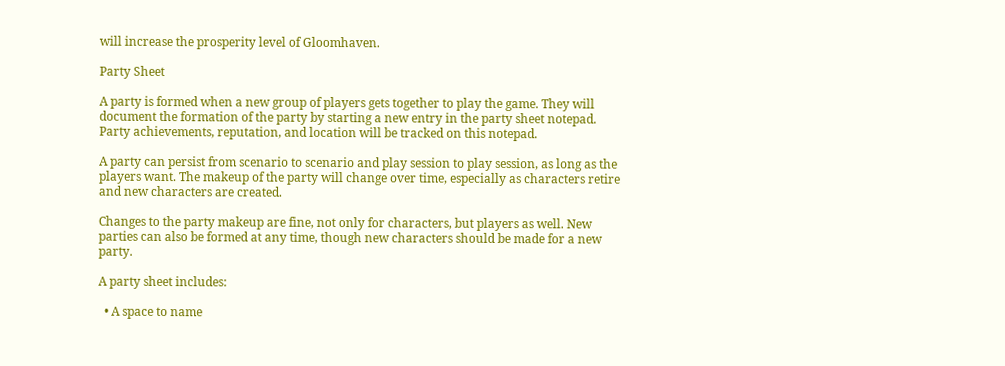will increase the prosperity level of Gloomhaven.

Party Sheet

A party is formed when a new group of players gets together to play the game. They will document the formation of the party by starting a new entry in the party sheet notepad. Party achievements, reputation, and location will be tracked on this notepad.

A party can persist from scenario to scenario and play session to play session, as long as the players want. The makeup of the party will change over time, especially as characters retire and new characters are created.

Changes to the party makeup are fine, not only for characters, but players as well. New parties can also be formed at any time, though new characters should be made for a new party.

A party sheet includes:

  • A space to name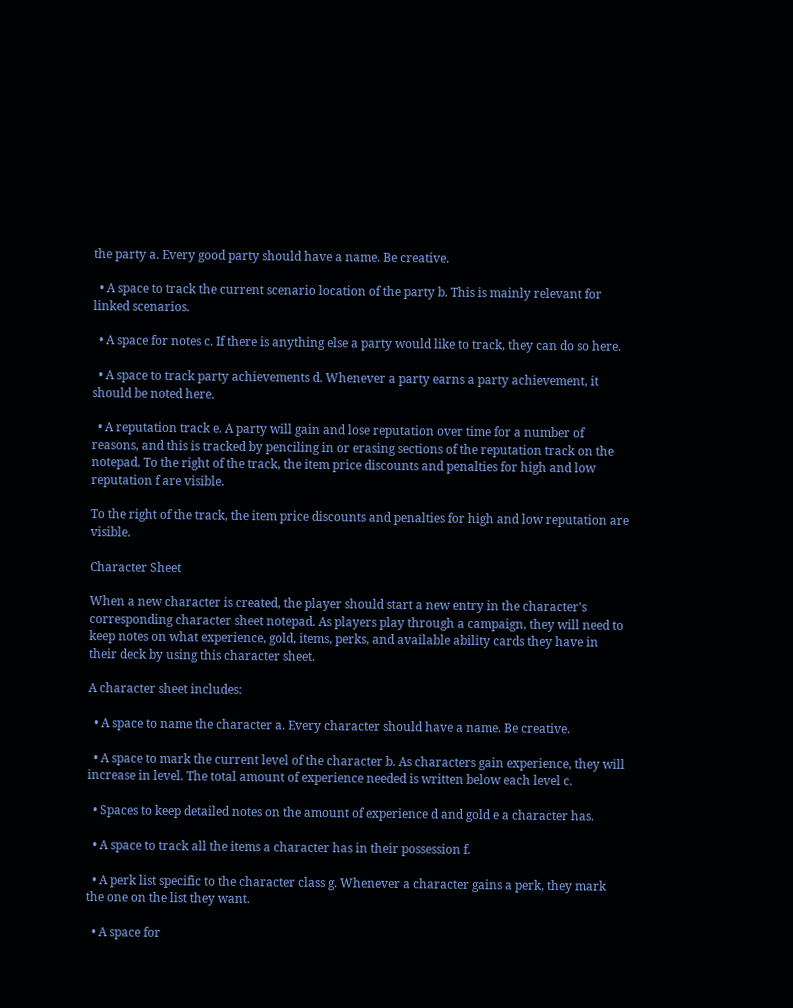the party a. Every good party should have a name. Be creative.

  • A space to track the current scenario location of the party b. This is mainly relevant for linked scenarios.

  • A space for notes c. If there is anything else a party would like to track, they can do so here.

  • A space to track party achievements d. Whenever a party earns a party achievement, it should be noted here.

  • A reputation track e. A party will gain and lose reputation over time for a number of reasons, and this is tracked by penciling in or erasing sections of the reputation track on the notepad. To the right of the track, the item price discounts and penalties for high and low reputation f are visible.

To the right of the track, the item price discounts and penalties for high and low reputation are visible.

Character Sheet

When a new character is created, the player should start a new entry in the character's corresponding character sheet notepad. As players play through a campaign, they will need to keep notes on what experience, gold, items, perks, and available ability cards they have in their deck by using this character sheet.

A character sheet includes:

  • A space to name the character a. Every character should have a name. Be creative.

  • A space to mark the current level of the character b. As characters gain experience, they will increase in level. The total amount of experience needed is written below each level c.

  • Spaces to keep detailed notes on the amount of experience d and gold e a character has.

  • A space to track all the items a character has in their possession f.

  • A perk list specific to the character class g. Whenever a character gains a perk, they mark the one on the list they want.

  • A space for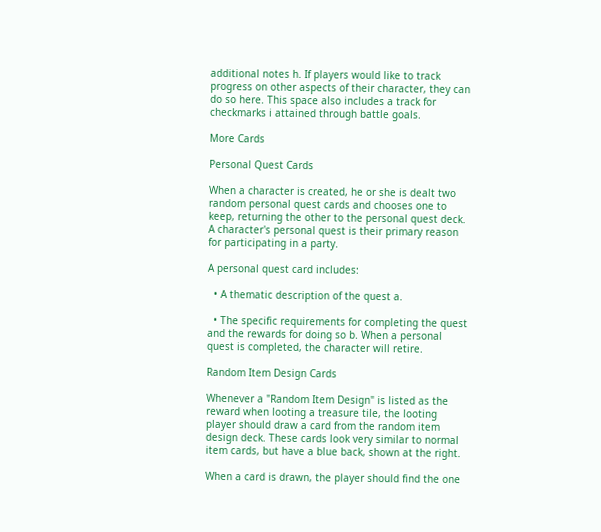additional notes h. If players would like to track progress on other aspects of their character, they can do so here. This space also includes a track for checkmarks i attained through battle goals.

More Cards

Personal Quest Cards

When a character is created, he or she is dealt two random personal quest cards and chooses one to keep, returning the other to the personal quest deck. A character's personal quest is their primary reason for participating in a party.

A personal quest card includes:

  • A thematic description of the quest a.

  • The specific requirements for completing the quest and the rewards for doing so b. When a personal quest is completed, the character will retire.

Random Item Design Cards

Whenever a "Random Item Design" is listed as the reward when looting a treasure tile, the looting player should draw a card from the random item design deck. These cards look very similar to normal item cards, but have a blue back, shown at the right.

When a card is drawn, the player should find the one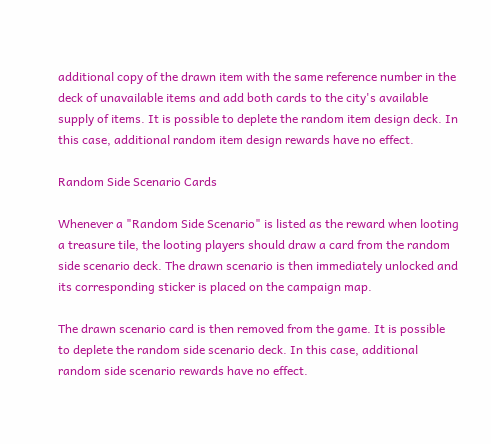additional copy of the drawn item with the same reference number in the deck of unavailable items and add both cards to the city's available supply of items. It is possible to deplete the random item design deck. In this case, additional random item design rewards have no effect.

Random Side Scenario Cards

Whenever a "Random Side Scenario" is listed as the reward when looting a treasure tile, the looting players should draw a card from the random side scenario deck. The drawn scenario is then immediately unlocked and its corresponding sticker is placed on the campaign map.

The drawn scenario card is then removed from the game. It is possible to deplete the random side scenario deck. In this case, additional random side scenario rewards have no effect.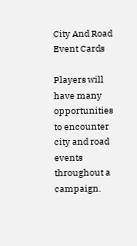City And Road Event Cards

Players will have many opportunities to encounter city and road events throughout a campaign.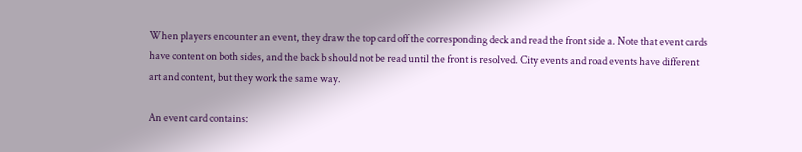When players encounter an event, they draw the top card off the corresponding deck and read the front side a. Note that event cards have content on both sides, and the back b should not be read until the front is resolved. City events and road events have different art and content, but they work the same way.

An event card contains: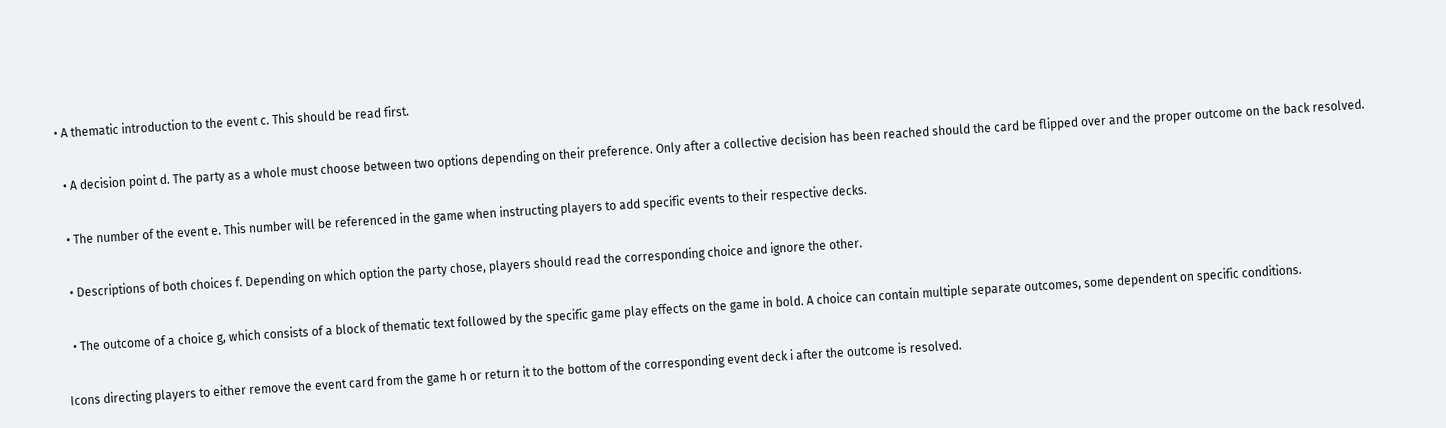• A thematic introduction to the event c. This should be read first.

  • A decision point d. The party as a whole must choose between two options depending on their preference. Only after a collective decision has been reached should the card be flipped over and the proper outcome on the back resolved.

  • The number of the event e. This number will be referenced in the game when instructing players to add specific events to their respective decks.

  • Descriptions of both choices f. Depending on which option the party chose, players should read the corresponding choice and ignore the other.

  • The outcome of a choice g, which consists of a block of thematic text followed by the specific game play effects on the game in bold. A choice can contain multiple separate outcomes, some dependent on specific conditions.

Icons directing players to either remove the event card from the game h or return it to the bottom of the corresponding event deck i after the outcome is resolved.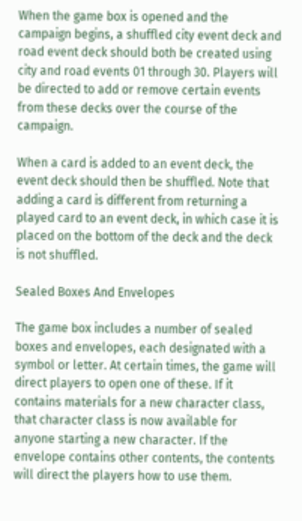When the game box is opened and the campaign begins, a shuffled city event deck and road event deck should both be created using city and road events 01 through 30. Players will be directed to add or remove certain events from these decks over the course of the campaign.

When a card is added to an event deck, the event deck should then be shuffled. Note that adding a card is different from returning a played card to an event deck, in which case it is placed on the bottom of the deck and the deck is not shuffled.

Sealed Boxes And Envelopes

The game box includes a number of sealed boxes and envelopes, each designated with a symbol or letter. At certain times, the game will direct players to open one of these. If it contains materials for a new character class, that character class is now available for anyone starting a new character. If the envelope contains other contents, the contents will direct the players how to use them.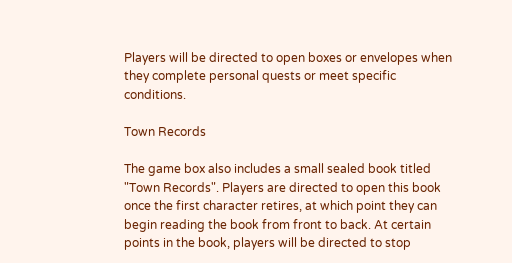Players will be directed to open boxes or envelopes when they complete personal quests or meet specific conditions.

Town Records

The game box also includes a small sealed book titled "Town Records". Players are directed to open this book once the first character retires, at which point they can begin reading the book from front to back. At certain points in the book, players will be directed to stop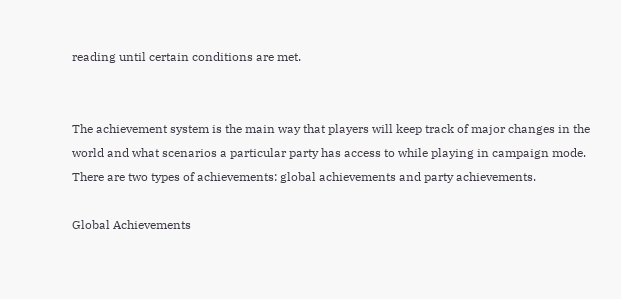reading until certain conditions are met.


The achievement system is the main way that players will keep track of major changes in the world and what scenarios a particular party has access to while playing in campaign mode. There are two types of achievements: global achievements and party achievements.

Global Achievements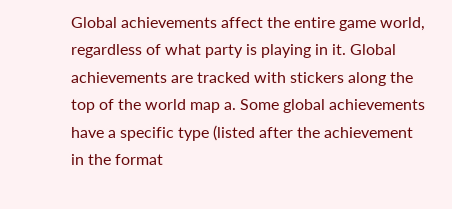Global achievements affect the entire game world, regardless of what party is playing in it. Global achievements are tracked with stickers along the top of the world map a. Some global achievements have a specific type (listed after the achievement in the format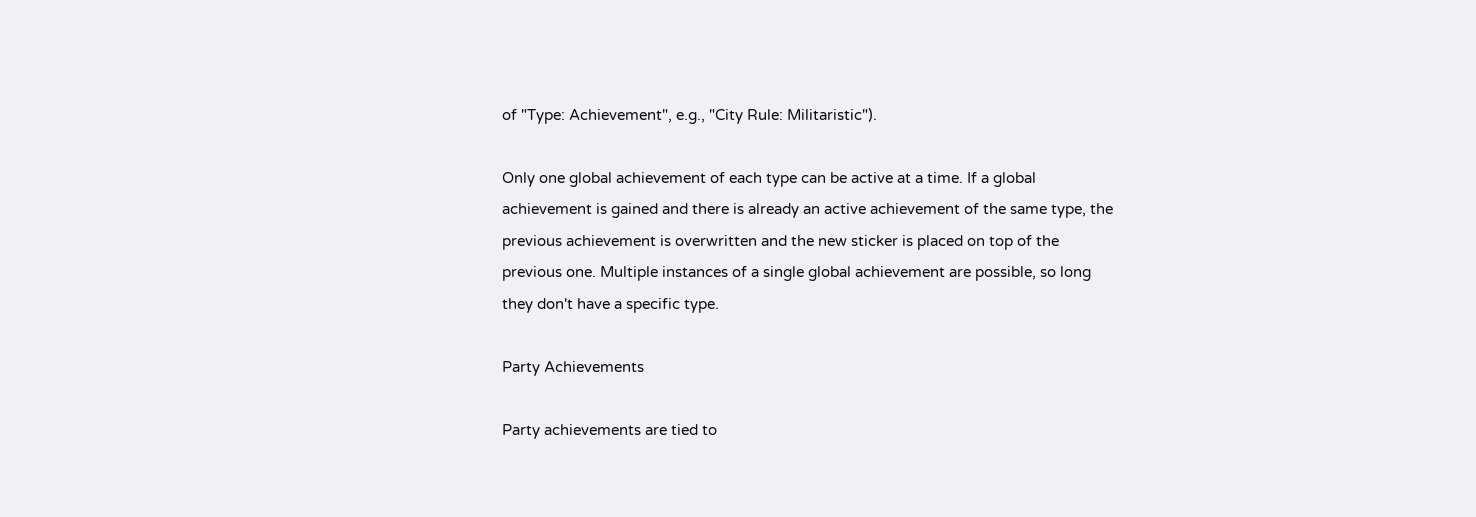of "Type: Achievement", e.g., "City Rule: Militaristic").

Only one global achievement of each type can be active at a time. If a global achievement is gained and there is already an active achievement of the same type, the previous achievement is overwritten and the new sticker is placed on top of the previous one. Multiple instances of a single global achievement are possible, so long they don't have a specific type.

Party Achievements

Party achievements are tied to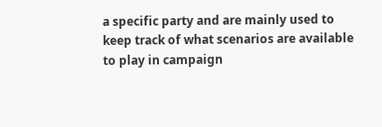a specific party and are mainly used to keep track of what scenarios are available to play in campaign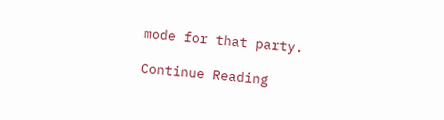mode for that party.

Continue Reading